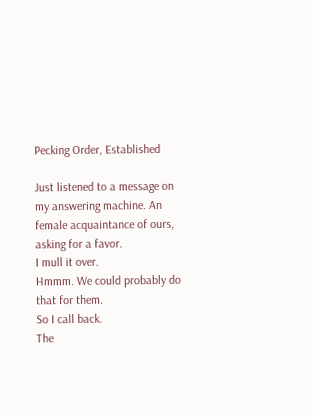Pecking Order, Established

Just listened to a message on my answering machine. An female acquaintance of ours, asking for a favor.
I mull it over.
Hmmm. We could probably do that for them.
So I call back.
The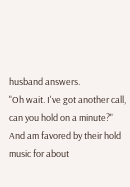husband answers.
"Oh wait. I've got another call, can you hold on a minute?"
And am favored by their hold music for about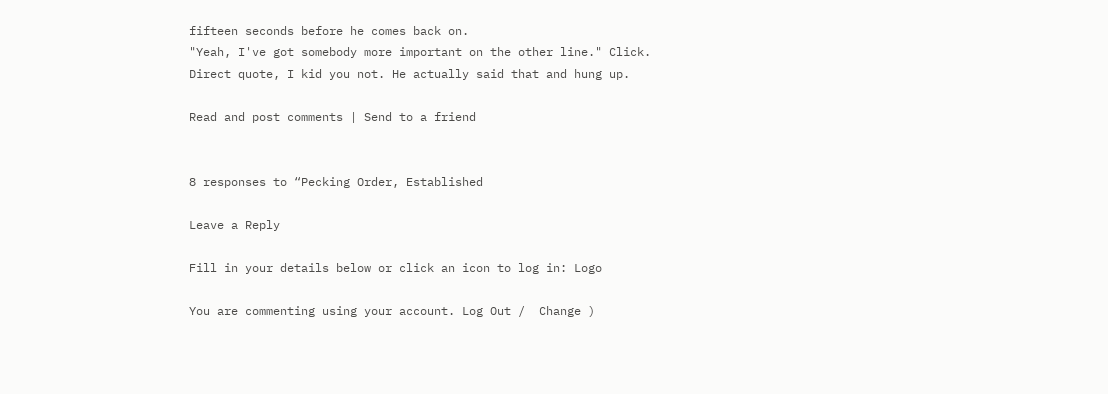fifteen seconds before he comes back on.
"Yeah, I've got somebody more important on the other line." Click.
Direct quote, I kid you not. He actually said that and hung up.

Read and post comments | Send to a friend


8 responses to “Pecking Order, Established

Leave a Reply

Fill in your details below or click an icon to log in: Logo

You are commenting using your account. Log Out /  Change )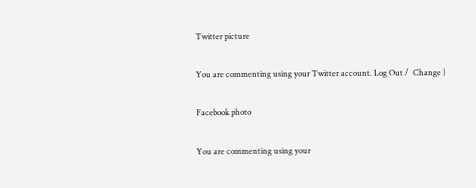Twitter picture

You are commenting using your Twitter account. Log Out /  Change )

Facebook photo

You are commenting using your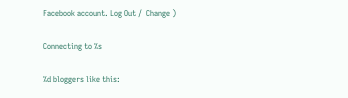Facebook account. Log Out /  Change )

Connecting to %s

%d bloggers like this: